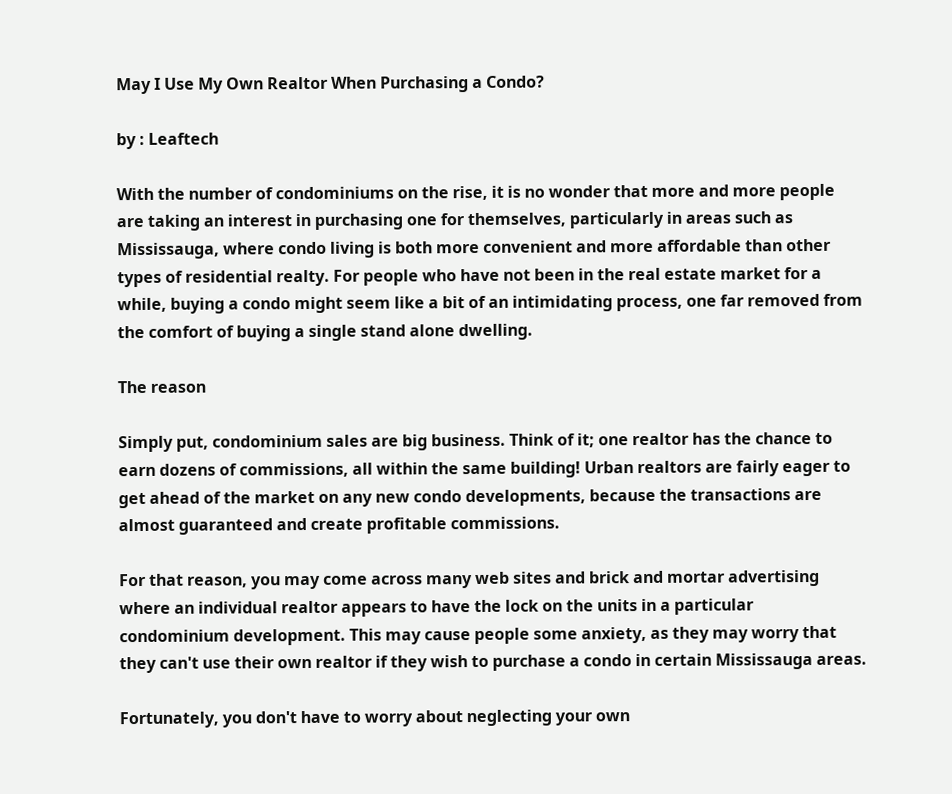May I Use My Own Realtor When Purchasing a Condo?

by : Leaftech

With the number of condominiums on the rise, it is no wonder that more and more people are taking an interest in purchasing one for themselves, particularly in areas such as Mississauga, where condo living is both more convenient and more affordable than other types of residential realty. For people who have not been in the real estate market for a while, buying a condo might seem like a bit of an intimidating process, one far removed from the comfort of buying a single stand alone dwelling.

The reason

Simply put, condominium sales are big business. Think of it; one realtor has the chance to earn dozens of commissions, all within the same building! Urban realtors are fairly eager to get ahead of the market on any new condo developments, because the transactions are almost guaranteed and create profitable commissions.

For that reason, you may come across many web sites and brick and mortar advertising where an individual realtor appears to have the lock on the units in a particular condominium development. This may cause people some anxiety, as they may worry that they can't use their own realtor if they wish to purchase a condo in certain Mississauga areas.

Fortunately, you don't have to worry about neglecting your own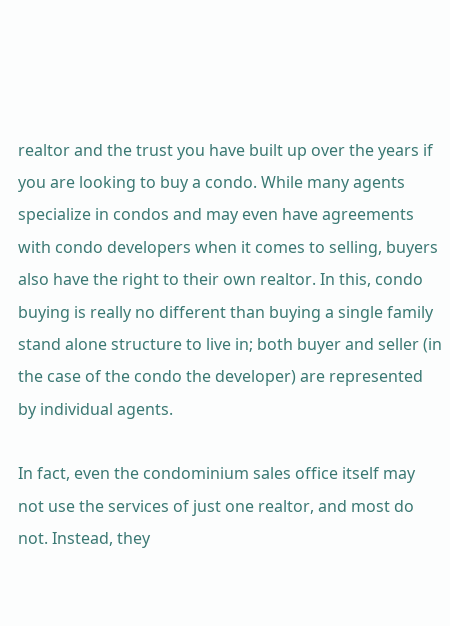realtor and the trust you have built up over the years if you are looking to buy a condo. While many agents specialize in condos and may even have agreements with condo developers when it comes to selling, buyers also have the right to their own realtor. In this, condo buying is really no different than buying a single family stand alone structure to live in; both buyer and seller (in the case of the condo the developer) are represented by individual agents.

In fact, even the condominium sales office itself may not use the services of just one realtor, and most do not. Instead, they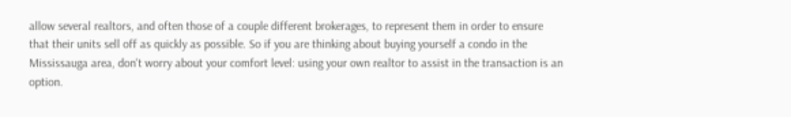allow several realtors, and often those of a couple different brokerages, to represent them in order to ensure that their units sell off as quickly as possible. So if you are thinking about buying yourself a condo in the Mississauga area, don't worry about your comfort level: using your own realtor to assist in the transaction is an option.